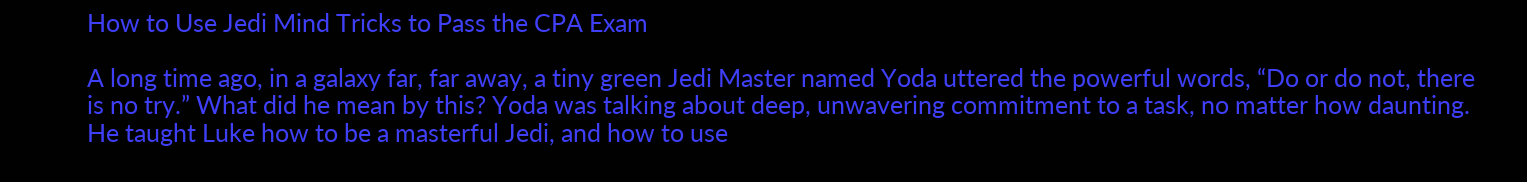How to Use Jedi Mind Tricks to Pass the CPA Exam

A long time ago, in a galaxy far, far away, a tiny green Jedi Master named Yoda uttered the powerful words, “Do or do not, there is no try.” What did he mean by this? Yoda was talking about deep, unwavering commitment to a task, no matter how daunting. He taught Luke how to be a masterful Jedi, and how to use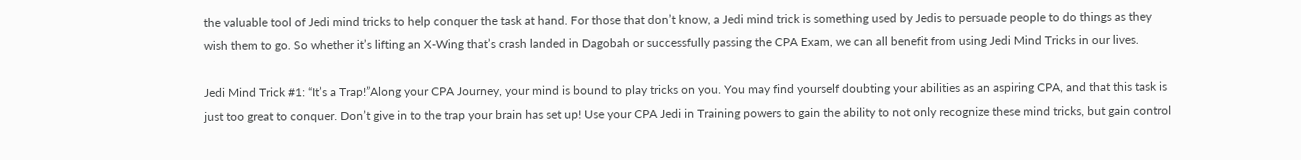the valuable tool of Jedi mind tricks to help conquer the task at hand. For those that don’t know, a Jedi mind trick is something used by Jedis to persuade people to do things as they wish them to go. So whether it’s lifting an X-Wing that’s crash landed in Dagobah or successfully passing the CPA Exam, we can all benefit from using Jedi Mind Tricks in our lives.

Jedi Mind Trick #1: “It’s a Trap!”Along your CPA Journey, your mind is bound to play tricks on you. You may find yourself doubting your abilities as an aspiring CPA, and that this task is just too great to conquer. Don’t give in to the trap your brain has set up! Use your CPA Jedi in Training powers to gain the ability to not only recognize these mind tricks, but gain control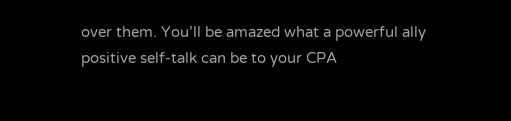over them. You’ll be amazed what a powerful ally positive self-talk can be to your CPA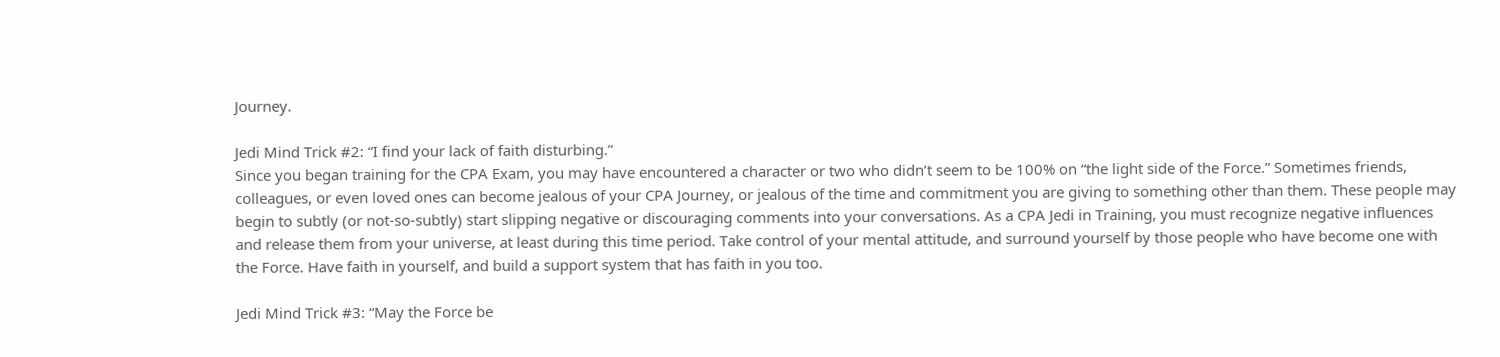Journey.

Jedi Mind Trick #2: “I find your lack of faith disturbing.”
Since you began training for the CPA Exam, you may have encountered a character or two who didn’t seem to be 100% on “the light side of the Force.” Sometimes friends, colleagues, or even loved ones can become jealous of your CPA Journey, or jealous of the time and commitment you are giving to something other than them. These people may begin to subtly (or not-so-subtly) start slipping negative or discouraging comments into your conversations. As a CPA Jedi in Training, you must recognize negative influences and release them from your universe, at least during this time period. Take control of your mental attitude, and surround yourself by those people who have become one with the Force. Have faith in yourself, and build a support system that has faith in you too.

Jedi Mind Trick #3: “May the Force be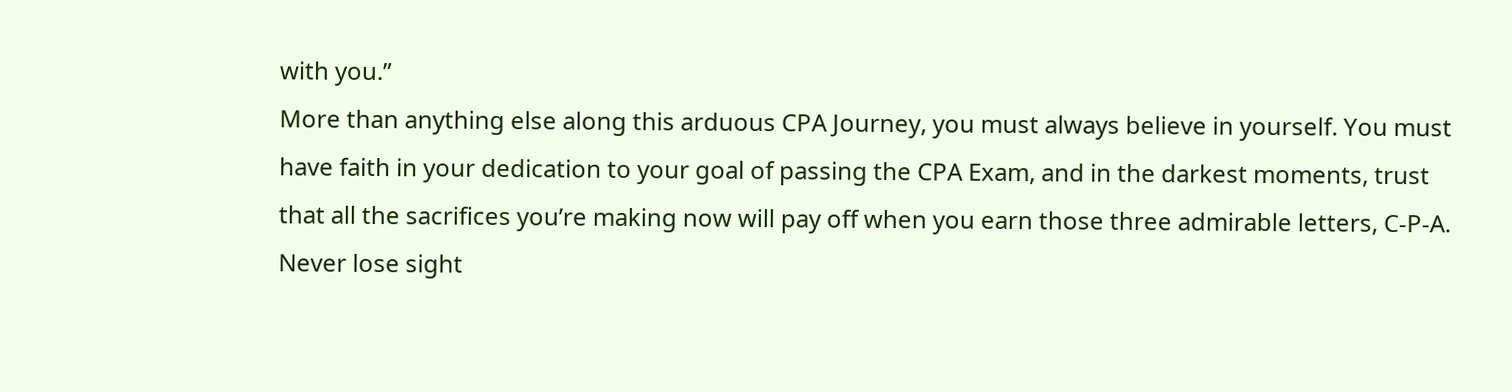with you.”
More than anything else along this arduous CPA Journey, you must always believe in yourself. You must have faith in your dedication to your goal of passing the CPA Exam, and in the darkest moments, trust that all the sacrifices you’re making now will pay off when you earn those three admirable letters, C-P-A. Never lose sight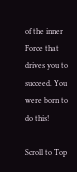of the inner Force that drives you to succeed. You were born to do this!

Scroll to Top